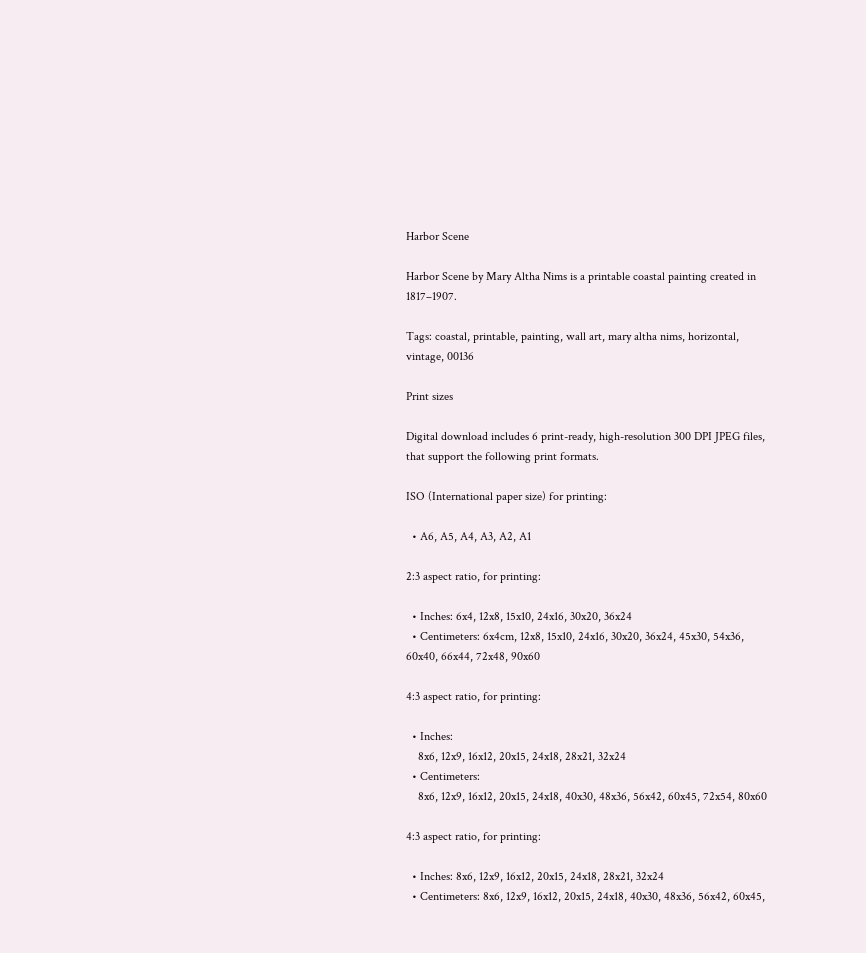Harbor Scene

Harbor Scene by Mary Altha Nims is a printable coastal painting created in 1817–1907.

Tags: coastal, printable, painting, wall art, mary altha nims, horizontal, vintage, 00136

Print sizes

Digital download includes 6 print-ready, high-resolution 300 DPI JPEG files, that support the following print formats.

ISO (International paper size) for printing:

  • A6, A5, A4, A3, A2, A1

2:3 aspect ratio, for printing:

  • Inches: 6x4, 12x8, 15x10, 24x16, 30x20, 36x24
  • Centimeters: 6x4cm, 12x8, 15x10, 24x16, 30x20, 36x24, 45x30, 54x36, 60x40, 66x44, 72x48, 90x60

4:3 aspect ratio, for printing:

  • Inches:
    8x6, 12x9, 16x12, 20x15, 24x18, 28x21, 32x24
  • Centimeters:
    8x6, 12x9, 16x12, 20x15, 24x18, 40x30, 48x36, 56x42, 60x45, 72x54, 80x60

4:3 aspect ratio, for printing:

  • Inches: 8x6, 12x9, 16x12, 20x15, 24x18, 28x21, 32x24
  • Centimeters: 8x6, 12x9, 16x12, 20x15, 24x18, 40x30, 48x36, 56x42, 60x45,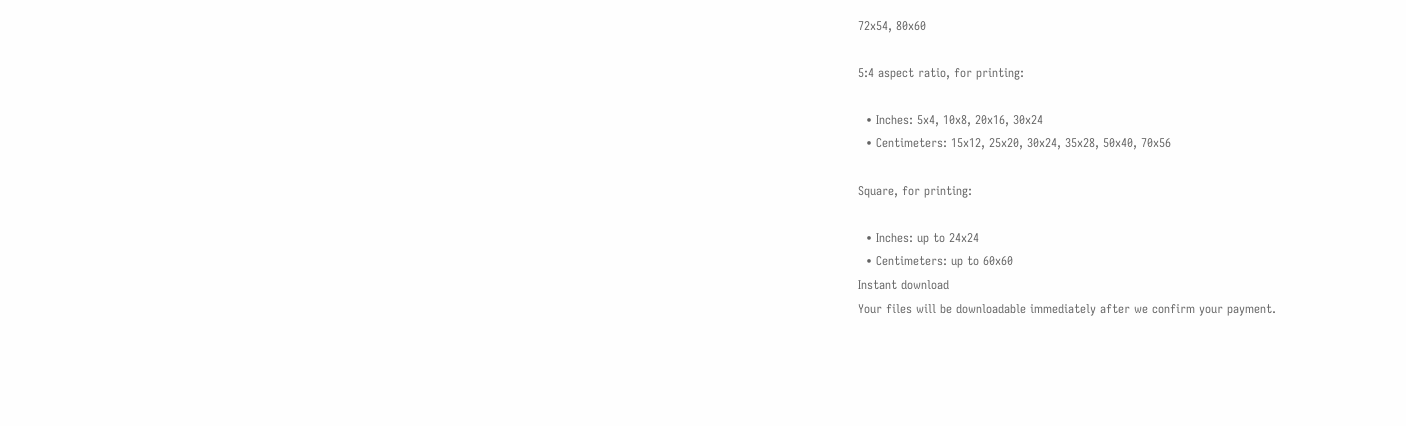72x54, 80x60

5:4 aspect ratio, for printing:

  • Inches: 5x4, 10x8, 20x16, 30x24
  • Centimeters: 15x12, 25x20, 30x24, 35x28, 50x40, 70x56

Square, for printing:

  • Inches: up to 24x24
  • Centimeters: up to 60x60
Instant download
Your files will be downloadable immediately after we confirm your payment.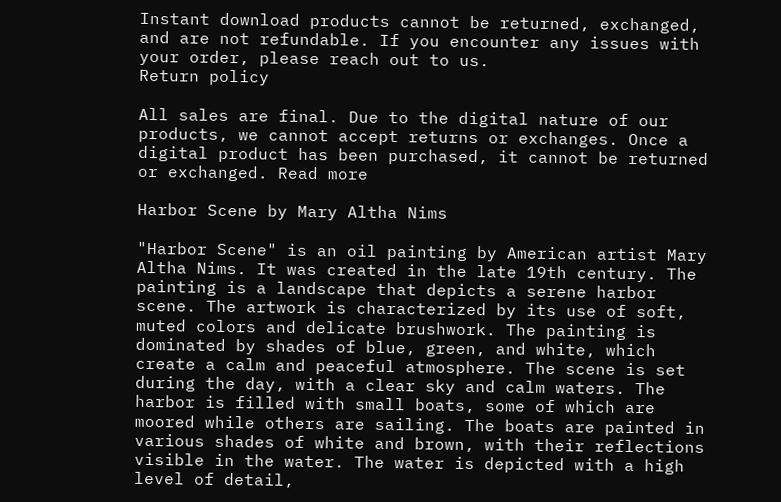Instant download products cannot be returned, exchanged, and are not refundable. If you encounter any issues with your order, please reach out to us.
Return policy

All sales are final. Due to the digital nature of our products, we cannot accept returns or exchanges. Once a digital product has been purchased, it cannot be returned or exchanged. Read more

Harbor Scene by Mary Altha Nims

"Harbor Scene" is an oil painting by American artist Mary Altha Nims. It was created in the late 19th century. The painting is a landscape that depicts a serene harbor scene. The artwork is characterized by its use of soft, muted colors and delicate brushwork. The painting is dominated by shades of blue, green, and white, which create a calm and peaceful atmosphere. The scene is set during the day, with a clear sky and calm waters. The harbor is filled with small boats, some of which are moored while others are sailing. The boats are painted in various shades of white and brown, with their reflections visible in the water. The water is depicted with a high level of detail,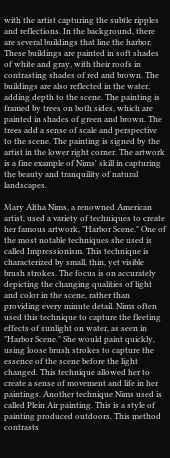with the artist capturing the subtle ripples and reflections. In the background, there are several buildings that line the harbor. These buildings are painted in soft shades of white and gray, with their roofs in contrasting shades of red and brown. The buildings are also reflected in the water, adding depth to the scene. The painting is framed by trees on both sides, which are painted in shades of green and brown. The trees add a sense of scale and perspective to the scene. The painting is signed by the artist in the lower right corner. The artwork is a fine example of Nims' skill in capturing the beauty and tranquility of natural landscapes.

Mary Altha Nims, a renowned American artist, used a variety of techniques to create her famous artwork, "Harbor Scene." One of the most notable techniques she used is called Impressionism. This technique is characterized by small, thin, yet visible brush strokes. The focus is on accurately depicting the changing qualities of light and color in the scene, rather than providing every minute detail. Nims often used this technique to capture the fleeting effects of sunlight on water, as seen in "Harbor Scene." She would paint quickly, using loose brush strokes to capture the essence of the scene before the light changed. This technique allowed her to create a sense of movement and life in her paintings. Another technique Nims used is called Plein Air painting. This is a style of painting produced outdoors. This method contrasts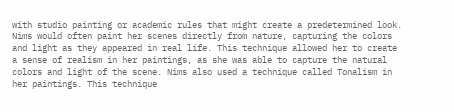with studio painting or academic rules that might create a predetermined look. Nims would often paint her scenes directly from nature, capturing the colors and light as they appeared in real life. This technique allowed her to create a sense of realism in her paintings, as she was able to capture the natural colors and light of the scene. Nims also used a technique called Tonalism in her paintings. This technique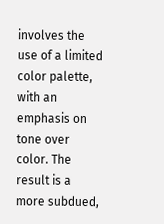involves the use of a limited color palette, with an emphasis on tone over color. The result is a more subdued,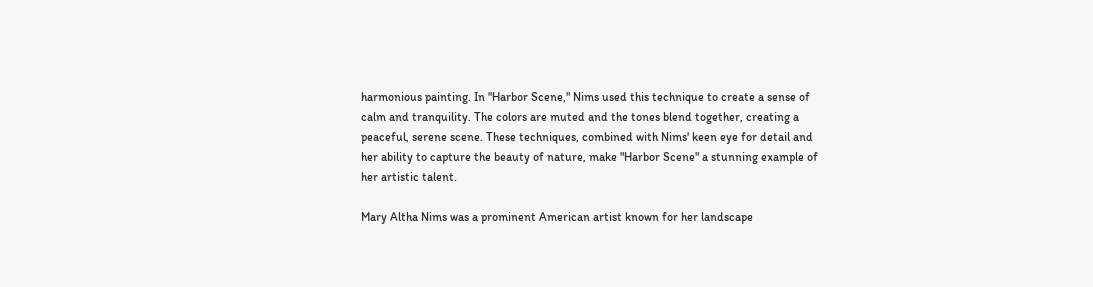harmonious painting. In "Harbor Scene," Nims used this technique to create a sense of calm and tranquility. The colors are muted and the tones blend together, creating a peaceful, serene scene. These techniques, combined with Nims' keen eye for detail and her ability to capture the beauty of nature, make "Harbor Scene" a stunning example of her artistic talent.

Mary Altha Nims was a prominent American artist known for her landscape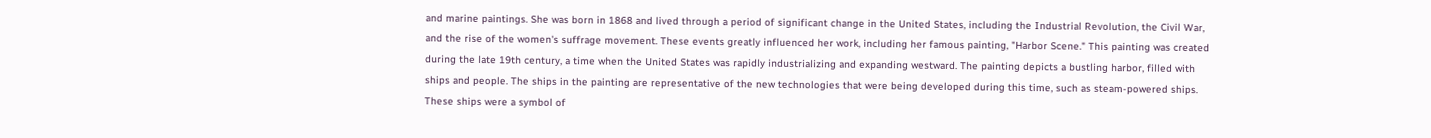and marine paintings. She was born in 1868 and lived through a period of significant change in the United States, including the Industrial Revolution, the Civil War, and the rise of the women's suffrage movement. These events greatly influenced her work, including her famous painting, "Harbor Scene." This painting was created during the late 19th century, a time when the United States was rapidly industrializing and expanding westward. The painting depicts a bustling harbor, filled with ships and people. The ships in the painting are representative of the new technologies that were being developed during this time, such as steam-powered ships. These ships were a symbol of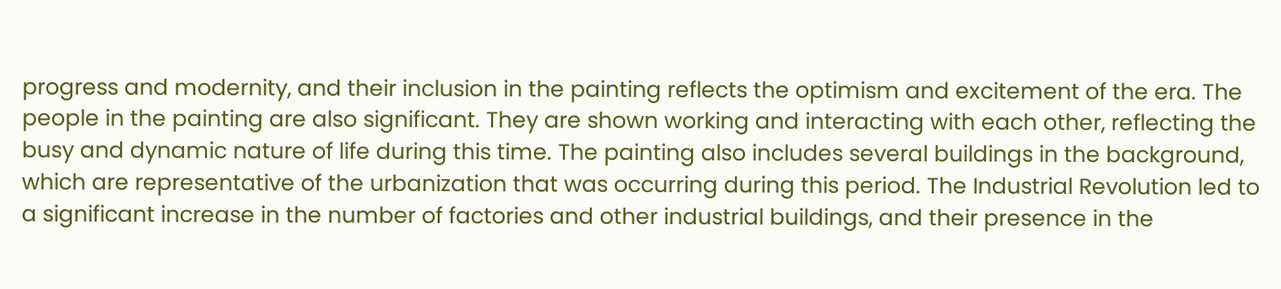progress and modernity, and their inclusion in the painting reflects the optimism and excitement of the era. The people in the painting are also significant. They are shown working and interacting with each other, reflecting the busy and dynamic nature of life during this time. The painting also includes several buildings in the background, which are representative of the urbanization that was occurring during this period. The Industrial Revolution led to a significant increase in the number of factories and other industrial buildings, and their presence in the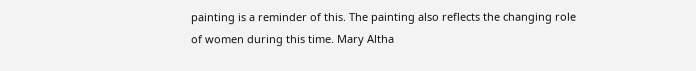painting is a reminder of this. The painting also reflects the changing role of women during this time. Mary Altha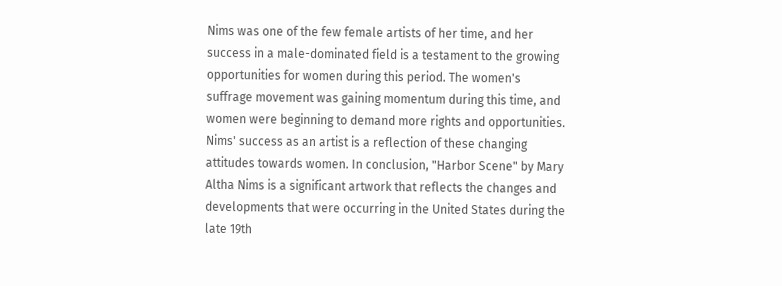Nims was one of the few female artists of her time, and her success in a male-dominated field is a testament to the growing opportunities for women during this period. The women's suffrage movement was gaining momentum during this time, and women were beginning to demand more rights and opportunities. Nims' success as an artist is a reflection of these changing attitudes towards women. In conclusion, "Harbor Scene" by Mary Altha Nims is a significant artwork that reflects the changes and developments that were occurring in the United States during the late 19th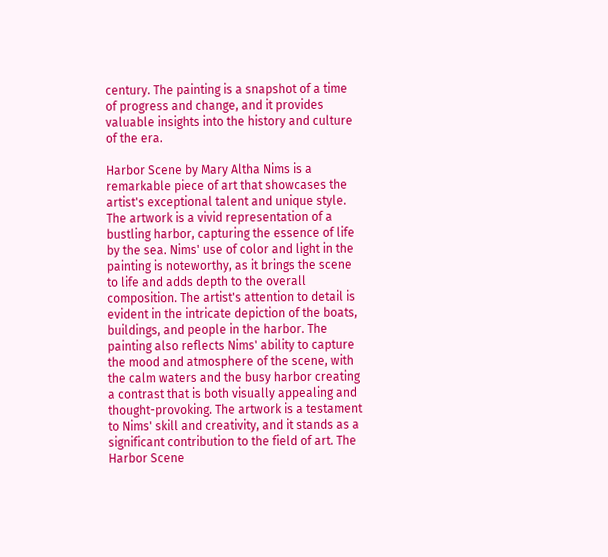century. The painting is a snapshot of a time of progress and change, and it provides valuable insights into the history and culture of the era.

Harbor Scene by Mary Altha Nims is a remarkable piece of art that showcases the artist's exceptional talent and unique style. The artwork is a vivid representation of a bustling harbor, capturing the essence of life by the sea. Nims' use of color and light in the painting is noteworthy, as it brings the scene to life and adds depth to the overall composition. The artist's attention to detail is evident in the intricate depiction of the boats, buildings, and people in the harbor. The painting also reflects Nims' ability to capture the mood and atmosphere of the scene, with the calm waters and the busy harbor creating a contrast that is both visually appealing and thought-provoking. The artwork is a testament to Nims' skill and creativity, and it stands as a significant contribution to the field of art. The Harbor Scene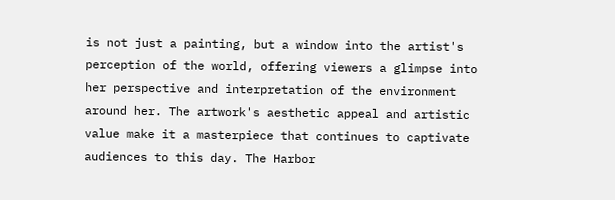is not just a painting, but a window into the artist's perception of the world, offering viewers a glimpse into her perspective and interpretation of the environment around her. The artwork's aesthetic appeal and artistic value make it a masterpiece that continues to captivate audiences to this day. The Harbor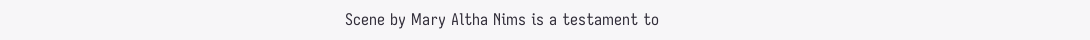Scene by Mary Altha Nims is a testament to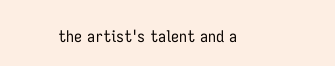the artist's talent and a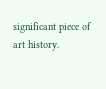significant piece of art history.